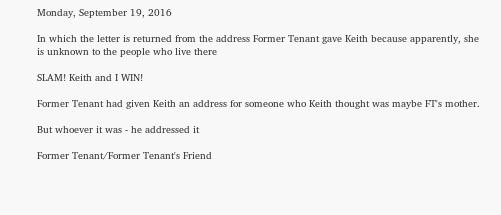Monday, September 19, 2016

In which the letter is returned from the address Former Tenant gave Keith because apparently, she is unknown to the people who live there

SLAM! Keith and I WIN!

Former Tenant had given Keith an address for someone who Keith thought was maybe FT's mother.

But whoever it was - he addressed it

Former Tenant/Former Tenant's Friend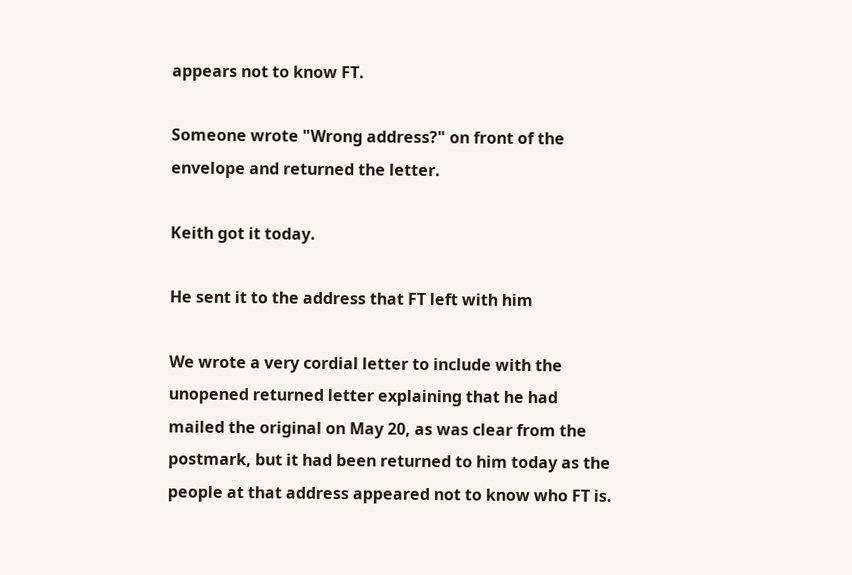appears not to know FT.

Someone wrote "Wrong address?" on front of the envelope and returned the letter.

Keith got it today.

He sent it to the address that FT left with him

We wrote a very cordial letter to include with the unopened returned letter explaining that he had mailed the original on May 20, as was clear from the postmark, but it had been returned to him today as the people at that address appeared not to know who FT is.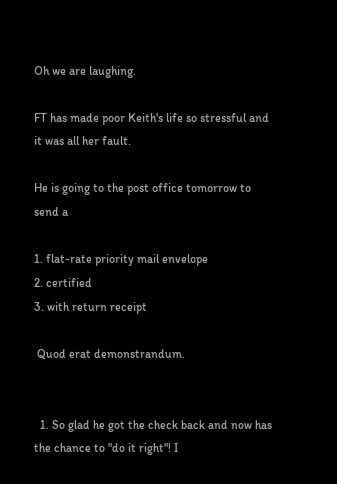Oh we are laughing.

FT has made poor Keith's life so stressful and it was all her fault.

He is going to the post office tomorrow to send a

1. flat-rate priority mail envelope
2. certified
3. with return receipt

 Quod erat demonstrandum.


  1. So glad he got the check back and now has the chance to "do it right"! I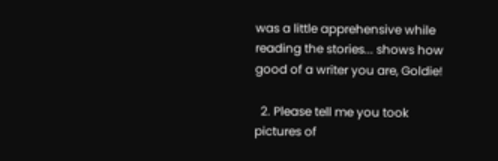was a little apprehensive while reading the stories... shows how good of a writer you are, Goldie!

  2. Please tell me you took pictures of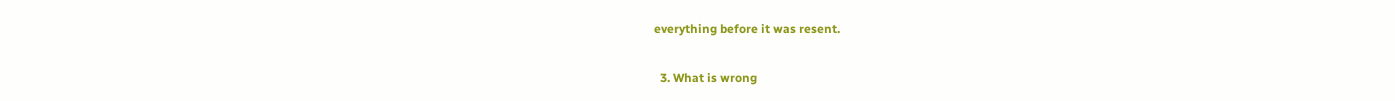everything before it was resent.

  3. What is wrong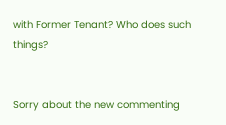with Former Tenant? Who does such things?


Sorry about the new commenting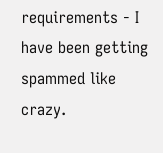requirements - I have been getting spammed like crazy.